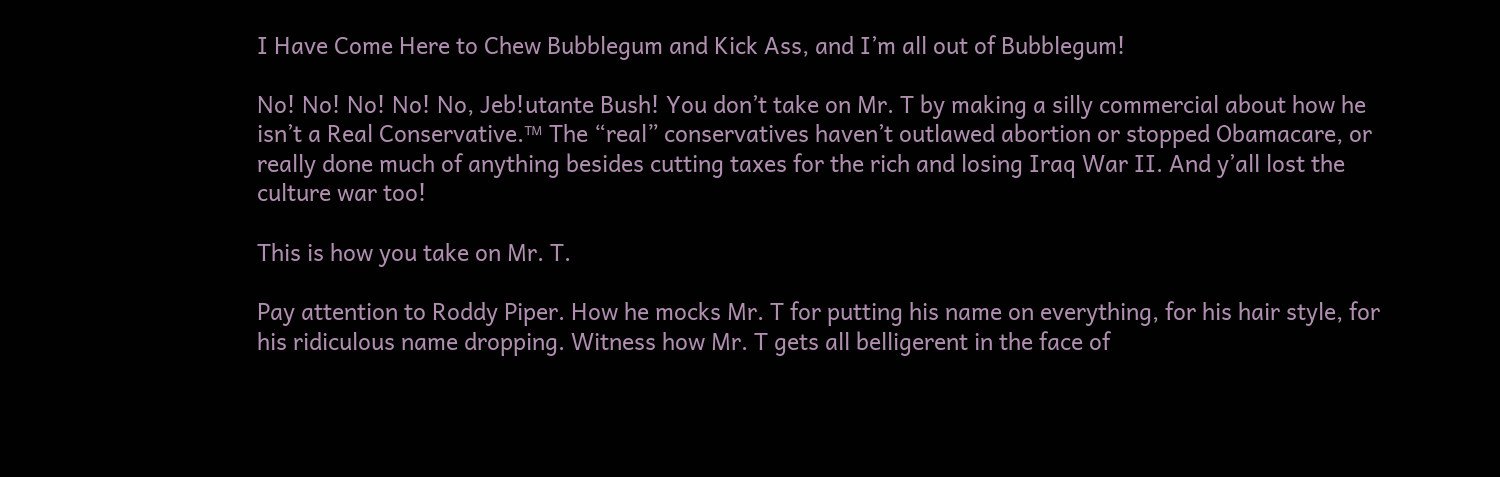I Have Come Here to Chew Bubblegum and Kick Ass, and I’m all out of Bubblegum!

No! No! No! No! No, Jeb!utante Bush! You don’t take on Mr. T by making a silly commercial about how he isn’t a Real Conservative.™ The “real” conservatives haven’t outlawed abortion or stopped Obamacare, or really done much of anything besides cutting taxes for the rich and losing Iraq War II. And y’all lost the culture war too!

This is how you take on Mr. T.

Pay attention to Roddy Piper. How he mocks Mr. T for putting his name on everything, for his hair style, for his ridiculous name dropping. Witness how Mr. T gets all belligerent in the face of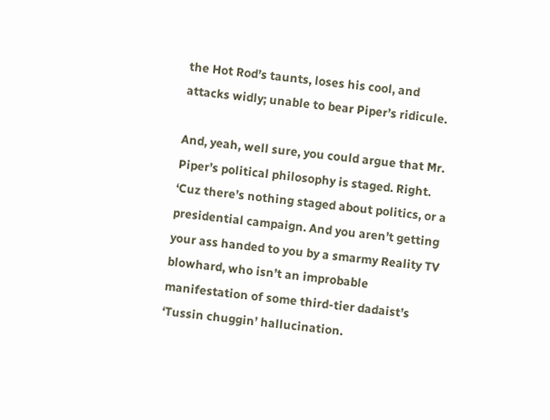the Hot Rod’s taunts, loses his cool, and attacks widly; unable to bear Piper’s ridicule.

And, yeah, well sure, you could argue that Mr. Piper’s political philosophy is staged. Right. ‘Cuz there’s nothing staged about politics, or a presidential campaign. And you aren’t getting your ass handed to you by a smarmy Reality TV blowhard, who isn’t an improbable manifestation of some third-tier dadaist’s ‘Tussin chuggin’ hallucination.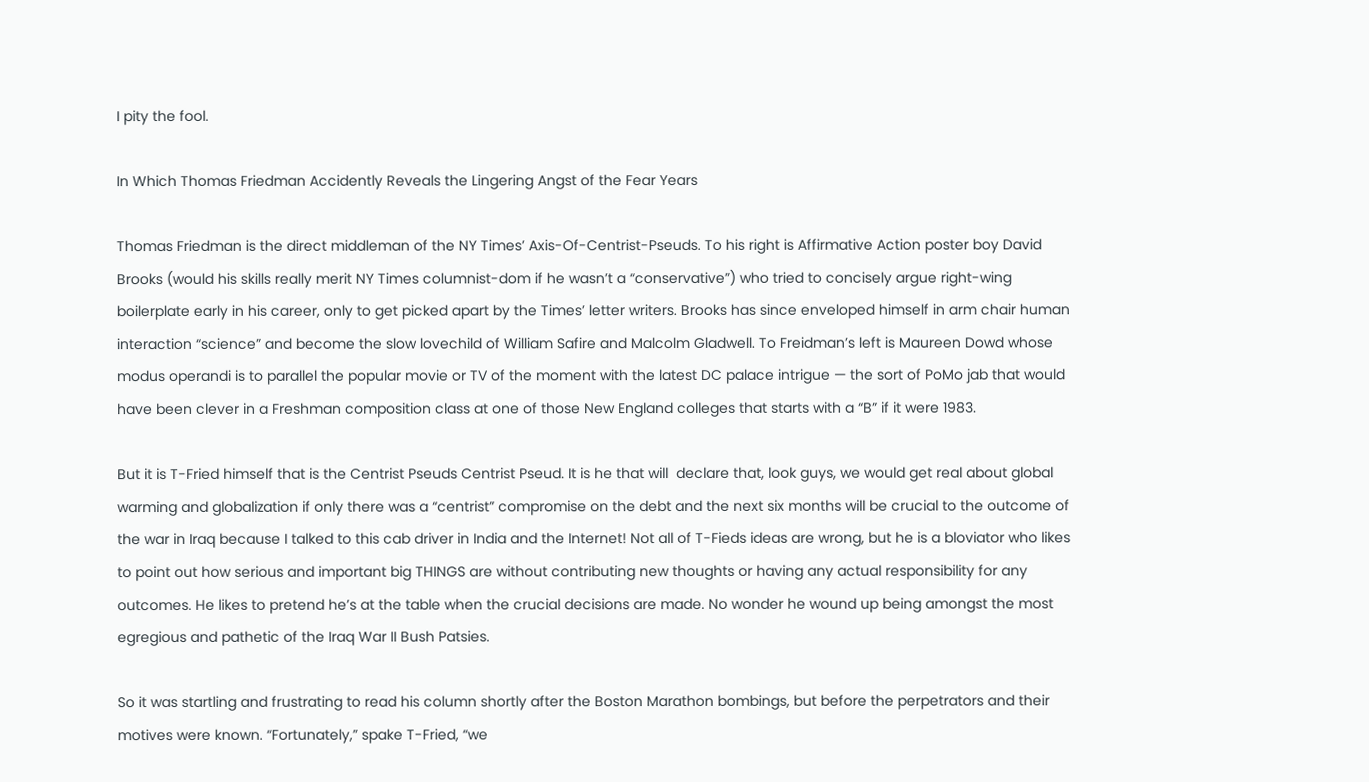I pity the fool.

In Which Thomas Friedman Accidently Reveals the Lingering Angst of the Fear Years

Thomas Friedman is the direct middleman of the NY Times’ Axis-Of-Centrist-Pseuds. To his right is Affirmative Action poster boy David Brooks (would his skills really merit NY Times columnist-dom if he wasn’t a “conservative”) who tried to concisely argue right-wing boilerplate early in his career, only to get picked apart by the Times’ letter writers. Brooks has since enveloped himself in arm chair human interaction “science” and become the slow lovechild of William Safire and Malcolm Gladwell. To Freidman’s left is Maureen Dowd whose modus operandi is to parallel the popular movie or TV of the moment with the latest DC palace intrigue — the sort of PoMo jab that would have been clever in a Freshman composition class at one of those New England colleges that starts with a “B” if it were 1983.

But it is T-Fried himself that is the Centrist Pseuds Centrist Pseud. It is he that will  declare that, look guys, we would get real about global warming and globalization if only there was a “centrist” compromise on the debt and the next six months will be crucial to the outcome of the war in Iraq because I talked to this cab driver in India and the Internet! Not all of T-Fieds ideas are wrong, but he is a bloviator who likes to point out how serious and important big THINGS are without contributing new thoughts or having any actual responsibility for any outcomes. He likes to pretend he’s at the table when the crucial decisions are made. No wonder he wound up being amongst the most egregious and pathetic of the Iraq War II Bush Patsies.

So it was startling and frustrating to read his column shortly after the Boston Marathon bombings, but before the perpetrators and their motives were known. “Fortunately,” spake T-Fried, “we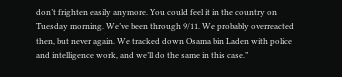don’t frighten easily anymore. You could feel it in the country on Tuesday morning. We’ve been through 9/11. We probably overreacted then, but never again. We tracked down Osama bin Laden with police and intelligence work, and we’ll do the same in this case.”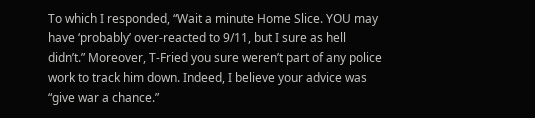To which I responded, “Wait a minute Home Slice. YOU may have ‘probably’ over-reacted to 9/11, but I sure as hell didn’t.” Moreover, T-Fried you sure weren’t part of any police work to track him down. Indeed, I believe your advice was “give war a chance.”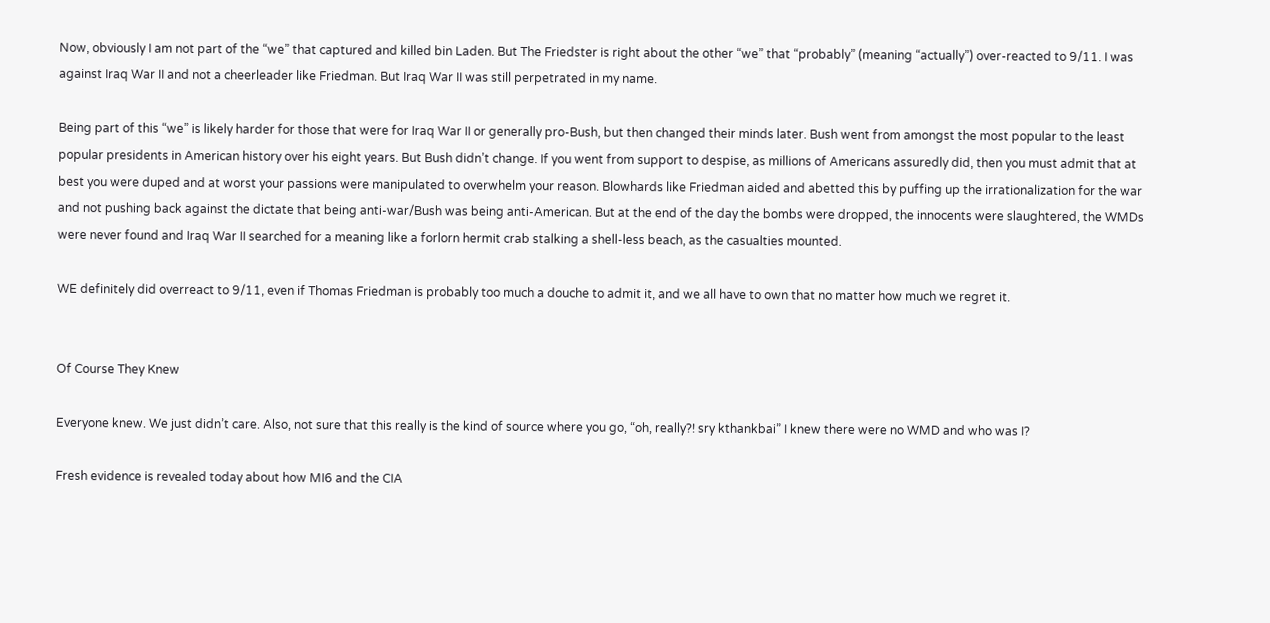Now, obviously I am not part of the “we” that captured and killed bin Laden. But The Friedster is right about the other “we” that “probably” (meaning “actually”) over-reacted to 9/11. I was against Iraq War II and not a cheerleader like Friedman. But Iraq War II was still perpetrated in my name.

Being part of this “we” is likely harder for those that were for Iraq War II or generally pro-Bush, but then changed their minds later. Bush went from amongst the most popular to the least popular presidents in American history over his eight years. But Bush didn’t change. If you went from support to despise, as millions of Americans assuredly did, then you must admit that at best you were duped and at worst your passions were manipulated to overwhelm your reason. Blowhards like Friedman aided and abetted this by puffing up the irrationalization for the war and not pushing back against the dictate that being anti-war/Bush was being anti-American. But at the end of the day the bombs were dropped, the innocents were slaughtered, the WMDs were never found and Iraq War II searched for a meaning like a forlorn hermit crab stalking a shell-less beach, as the casualties mounted.

WE definitely did overreact to 9/11, even if Thomas Friedman is probably too much a douche to admit it, and we all have to own that no matter how much we regret it.


Of Course They Knew

Everyone knew. We just didn’t care. Also, not sure that this really is the kind of source where you go, “oh, really?! sry kthankbai” I knew there were no WMD and who was I?

Fresh evidence is revealed today about how MI6 and the CIA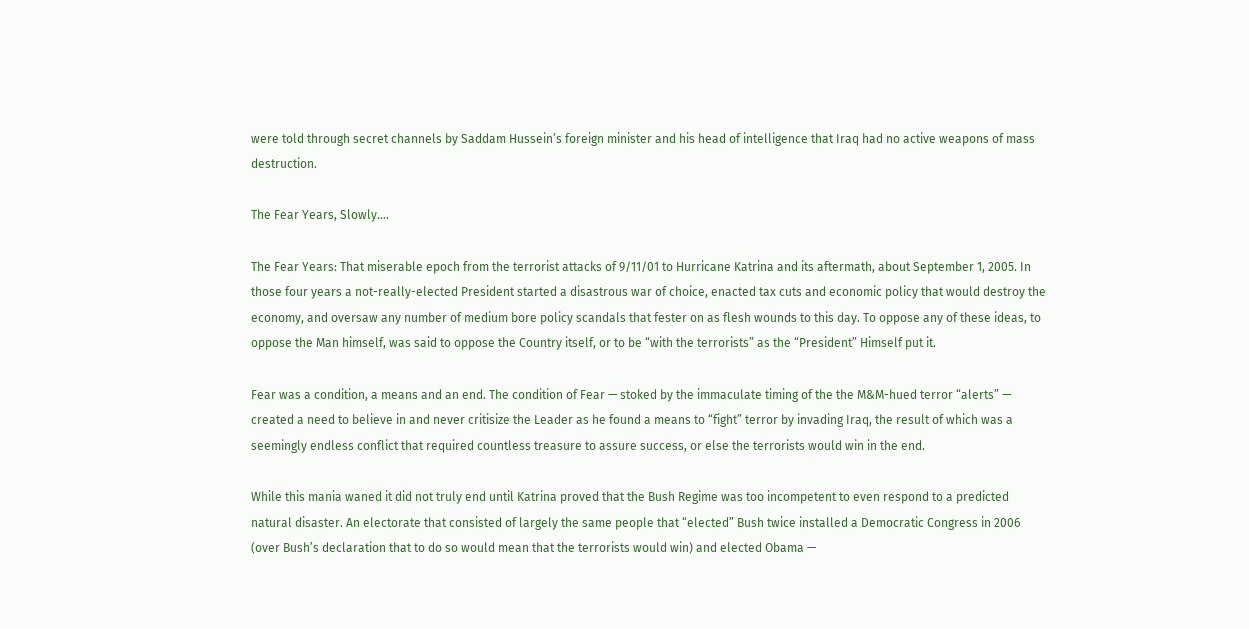were told through secret channels by Saddam Hussein’s foreign minister and his head of intelligence that Iraq had no active weapons of mass destruction.

The Fear Years, Slowly….

The Fear Years: That miserable epoch from the terrorist attacks of 9/11/01 to Hurricane Katrina and its aftermath, about September 1, 2005. In those four years a not-really-elected President started a disastrous war of choice, enacted tax cuts and economic policy that would destroy the economy, and oversaw any number of medium bore policy scandals that fester on as flesh wounds to this day. To oppose any of these ideas, to oppose the Man himself, was said to oppose the Country itself, or to be “with the terrorists” as the “President” Himself put it.

Fear was a condition, a means and an end. The condition of Fear — stoked by the immaculate timing of the the M&M-hued terror “alerts” — created a need to believe in and never critisize the Leader as he found a means to “fight” terror by invading Iraq, the result of which was a seemingly endless conflict that required countless treasure to assure success, or else the terrorists would win in the end.

While this mania waned it did not truly end until Katrina proved that the Bush Regime was too incompetent to even respond to a predicted natural disaster. An electorate that consisted of largely the same people that “elected” Bush twice installed a Democratic Congress in 2006 (over Bush’s declaration that to do so would mean that the terrorists would win) and elected Obama —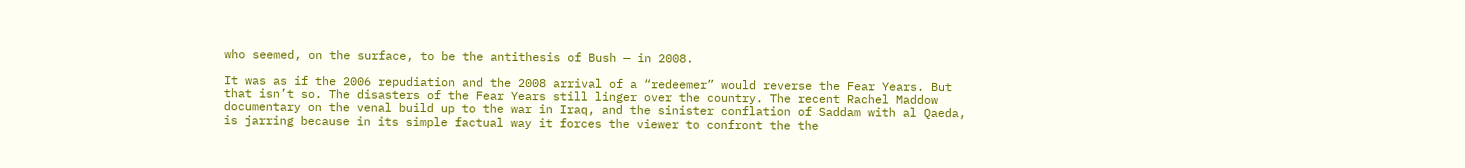who seemed, on the surface, to be the antithesis of Bush — in 2008.

It was as if the 2006 repudiation and the 2008 arrival of a “redeemer” would reverse the Fear Years. But that isn’t so. The disasters of the Fear Years still linger over the country. The recent Rachel Maddow documentary on the venal build up to the war in Iraq, and the sinister conflation of Saddam with al Qaeda, is jarring because in its simple factual way it forces the viewer to confront the the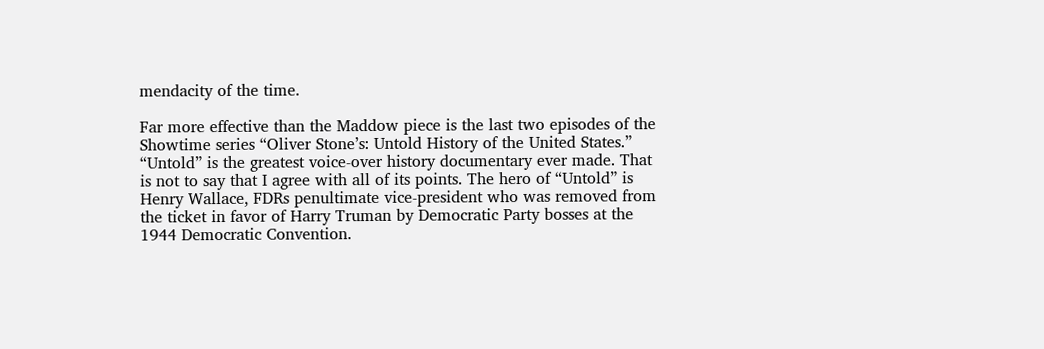mendacity of the time.

Far more effective than the Maddow piece is the last two episodes of the Showtime series “Oliver Stone’s: Untold History of the United States.” “Untold” is the greatest voice-over history documentary ever made. That is not to say that I agree with all of its points. The hero of “Untold” is Henry Wallace, FDRs penultimate vice-president who was removed from the ticket in favor of Harry Truman by Democratic Party bosses at the 1944 Democratic Convention.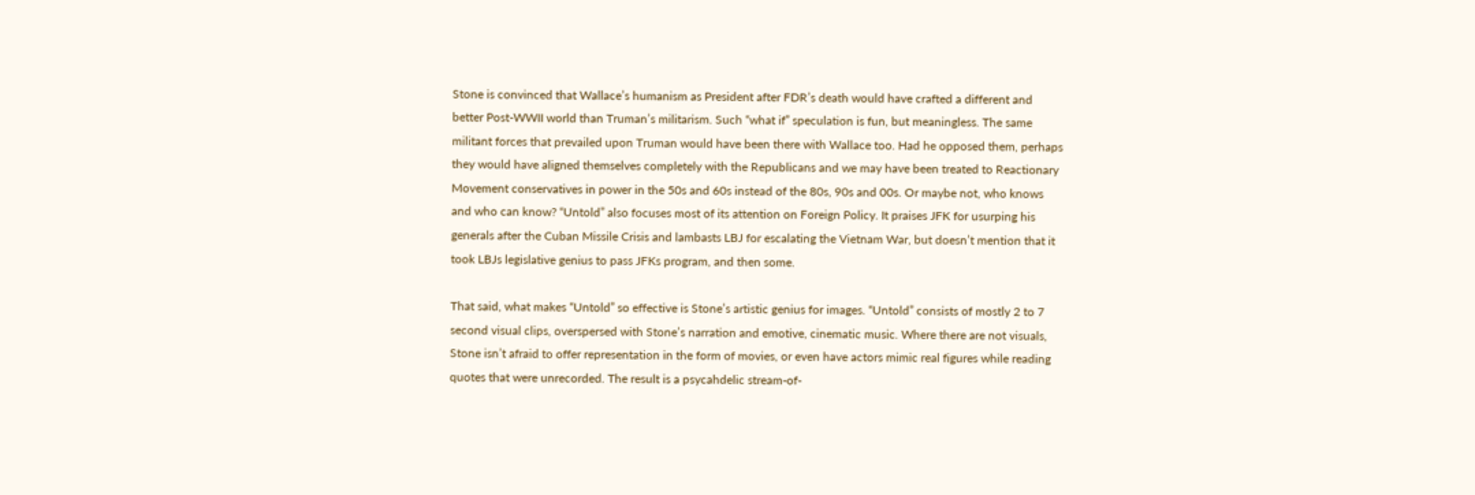Stone is convinced that Wallace’s humanism as President after FDR’s death would have crafted a different and better Post-WWII world than Truman’s militarism. Such “what if” speculation is fun, but meaningless. The same militant forces that prevailed upon Truman would have been there with Wallace too. Had he opposed them, perhaps they would have aligned themselves completely with the Republicans and we may have been treated to Reactionary Movement conservatives in power in the 50s and 60s instead of the 80s, 90s and 00s. Or maybe not, who knows and who can know? “Untold” also focuses most of its attention on Foreign Policy. It praises JFK for usurping his generals after the Cuban Missile Crisis and lambasts LBJ for escalating the Vietnam War, but doesn’t mention that it took LBJs legislative genius to pass JFKs program, and then some.

That said, what makes “Untold” so effective is Stone’s artistic genius for images. “Untold” consists of mostly 2 to 7 second visual clips, overspersed with Stone’s narration and emotive, cinematic music. Where there are not visuals, Stone isn’t afraid to offer representation in the form of movies, or even have actors mimic real figures while reading quotes that were unrecorded. The result is a psycahdelic stream-of-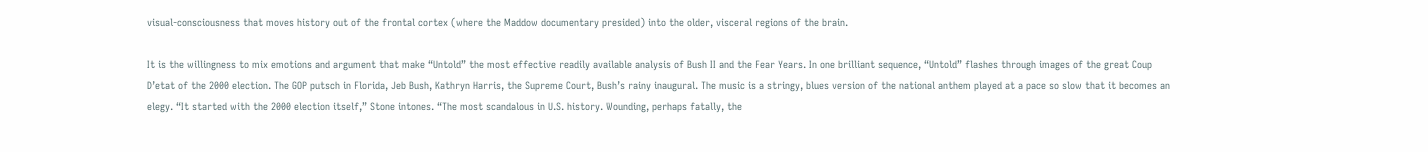visual-consciousness that moves history out of the frontal cortex (where the Maddow documentary presided) into the older, visceral regions of the brain.

It is the willingness to mix emotions and argument that make “Untold” the most effective readily available analysis of Bush II and the Fear Years. In one brilliant sequence, “Untold” flashes through images of the great Coup D’etat of the 2000 election. The GOP putsch in Florida, Jeb Bush, Kathryn Harris, the Supreme Court, Bush’s rainy inaugural. The music is a stringy, blues version of the national anthem played at a pace so slow that it becomes an elegy. “It started with the 2000 election itself,” Stone intones. “The most scandalous in U.S. history. Wounding, perhaps fatally, the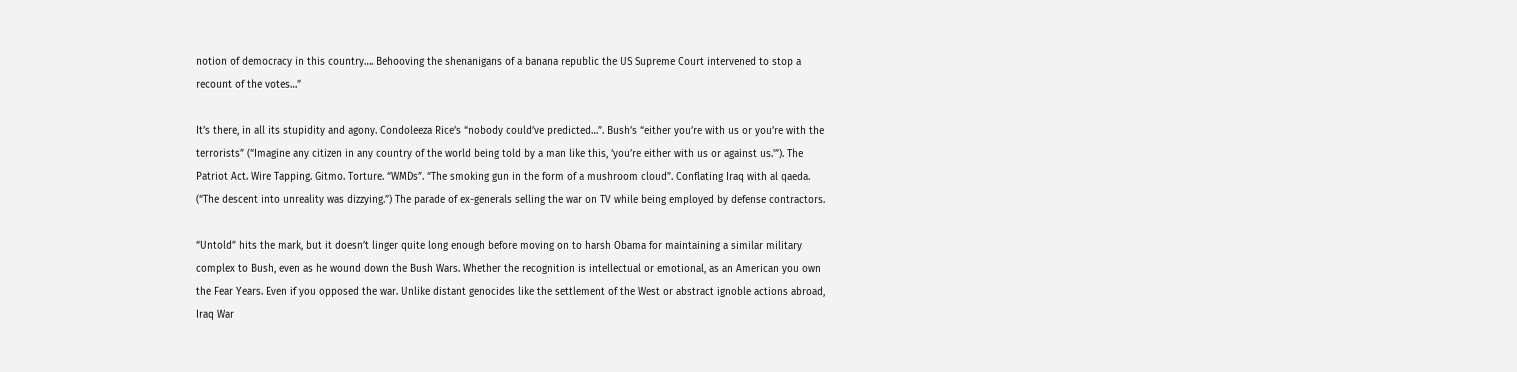notion of democracy in this country…. Behooving the shenanigans of a banana republic the US Supreme Court intervened to stop a recount of the votes…”

It’s there, in all its stupidity and agony. Condoleeza Rice’s “nobody could’ve predicted…”. Bush’s “either you’re with us or you’re with the terrorists” (“Imagine any citizen in any country of the world being told by a man like this, ‘you’re either with us or against us.'”). The Patriot Act. Wire Tapping. Gitmo. Torture. “WMDs”. “The smoking gun in the form of a mushroom cloud”. Conflating Iraq with al qaeda. (“The descent into unreality was dizzying.”) The parade of ex-generals selling the war on TV while being employed by defense contractors.

“Untold” hits the mark, but it doesn’t linger quite long enough before moving on to harsh Obama for maintaining a similar military complex to Bush, even as he wound down the Bush Wars. Whether the recognition is intellectual or emotional, as an American you own the Fear Years. Even if you opposed the war. Unlike distant genocides like the settlement of the West or abstract ignoble actions abroad, Iraq War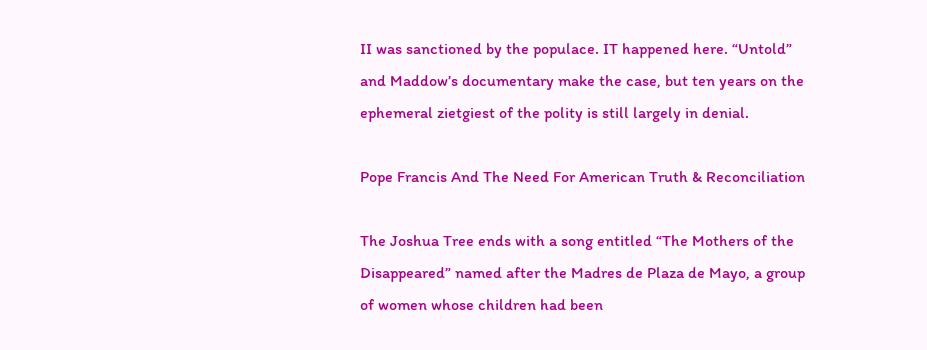II was sanctioned by the populace. IT happened here. “Untold” and Maddow’s documentary make the case, but ten years on the ephemeral zietgiest of the polity is still largely in denial.

Pope Francis And The Need For American Truth & Reconciliation

The Joshua Tree ends with a song entitled “The Mothers of the Disappeared” named after the Madres de Plaza de Mayo, a group of women whose children had been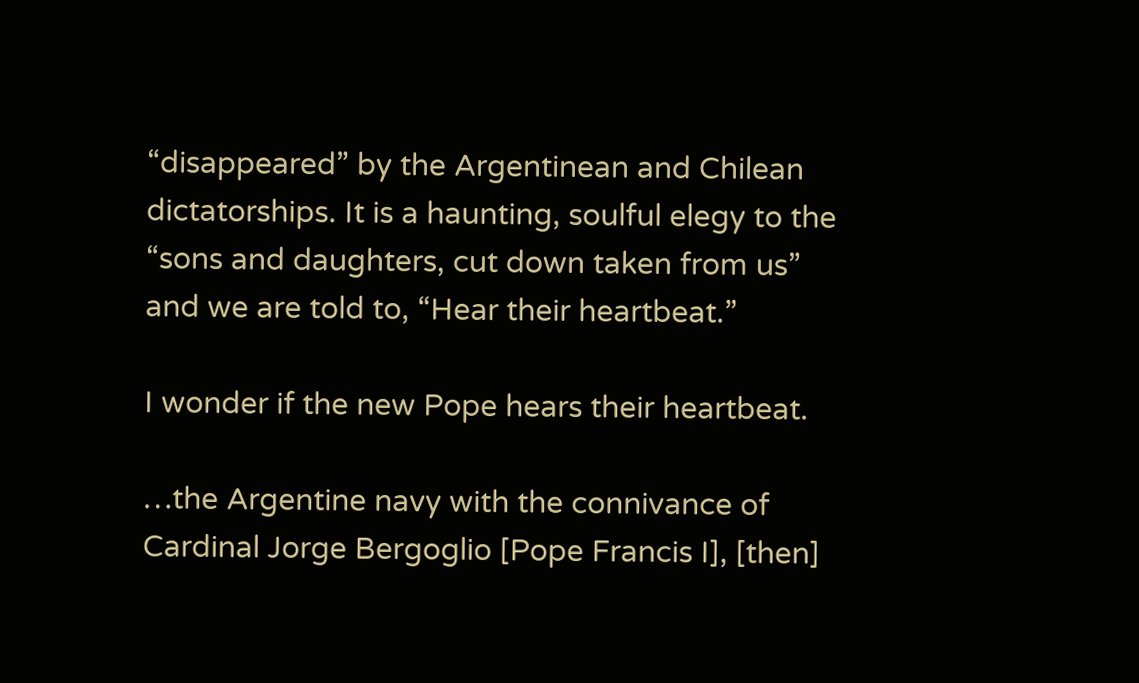“disappeared” by the Argentinean and Chilean dictatorships. It is a haunting, soulful elegy to the “sons and daughters, cut down taken from us” and we are told to, “Hear their heartbeat.”

I wonder if the new Pope hears their heartbeat.

…the Argentine navy with the connivance of Cardinal Jorge Bergoglio [Pope Francis I], [then]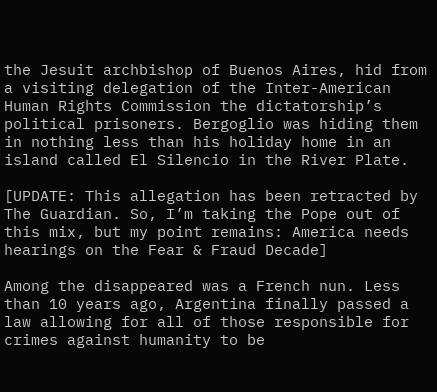the Jesuit archbishop of Buenos Aires, hid from a visiting delegation of the Inter-American Human Rights Commission the dictatorship’s political prisoners. Bergoglio was hiding them in nothing less than his holiday home in an island called El Silencio in the River Plate.

[UPDATE: This allegation has been retracted by The Guardian. So, I’m taking the Pope out of this mix, but my point remains: America needs hearings on the Fear & Fraud Decade]

Among the disappeared was a French nun. Less than 10 years ago, Argentina finally passed a law allowing for all of those responsible for crimes against humanity to be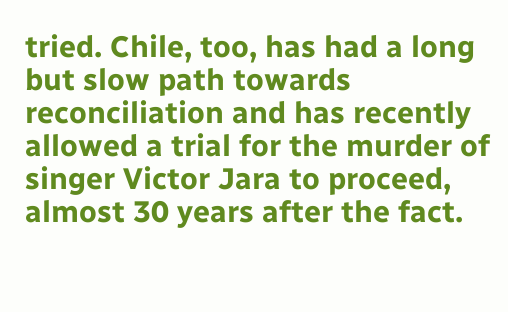tried. Chile, too, has had a long but slow path towards reconciliation and has recently allowed a trial for the murder of singer Victor Jara to proceed, almost 30 years after the fact.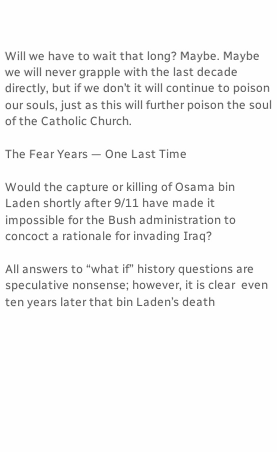Will we have to wait that long? Maybe. Maybe we will never grapple with the last decade directly, but if we don’t it will continue to poison our souls, just as this will further poison the soul of the Catholic Church.

The Fear Years — One Last Time

Would the capture or killing of Osama bin Laden shortly after 9/11 have made it impossible for the Bush administration to concoct a rationale for invading Iraq?

All answers to “what if” history questions are speculative nonsense; however, it is clear  even ten years later that bin Laden’s death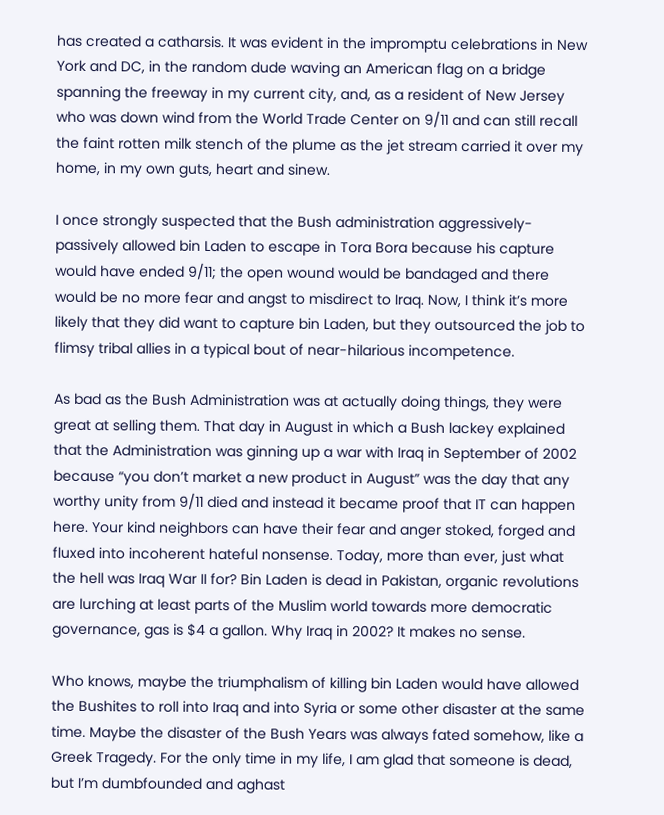has created a catharsis. It was evident in the impromptu celebrations in New York and DC, in the random dude waving an American flag on a bridge spanning the freeway in my current city, and, as a resident of New Jersey who was down wind from the World Trade Center on 9/11 and can still recall the faint rotten milk stench of the plume as the jet stream carried it over my home, in my own guts, heart and sinew.

I once strongly suspected that the Bush administration aggressively-passively allowed bin Laden to escape in Tora Bora because his capture would have ended 9/11; the open wound would be bandaged and there would be no more fear and angst to misdirect to Iraq. Now, I think it’s more likely that they did want to capture bin Laden, but they outsourced the job to flimsy tribal allies in a typical bout of near-hilarious incompetence.

As bad as the Bush Administration was at actually doing things, they were great at selling them. That day in August in which a Bush lackey explained that the Administration was ginning up a war with Iraq in September of 2002 because “you don’t market a new product in August” was the day that any worthy unity from 9/11 died and instead it became proof that IT can happen here. Your kind neighbors can have their fear and anger stoked, forged and fluxed into incoherent hateful nonsense. Today, more than ever, just what the hell was Iraq War II for? Bin Laden is dead in Pakistan, organic revolutions are lurching at least parts of the Muslim world towards more democratic governance, gas is $4 a gallon. Why Iraq in 2002? It makes no sense.

Who knows, maybe the triumphalism of killing bin Laden would have allowed the Bushites to roll into Iraq and into Syria or some other disaster at the same time. Maybe the disaster of the Bush Years was always fated somehow, like a Greek Tragedy. For the only time in my life, I am glad that someone is dead, but I’m dumbfounded and aghast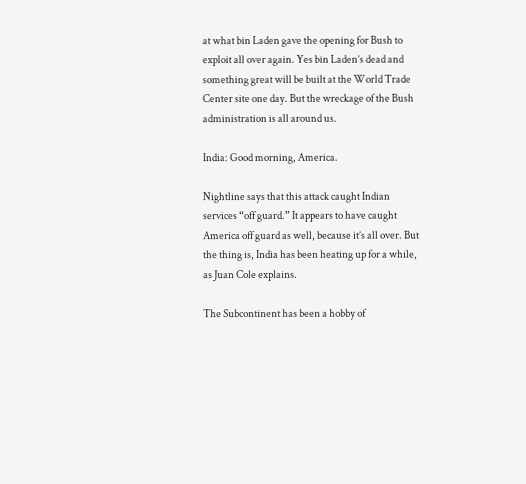at what bin Laden gave the opening for Bush to exploit all over again. Yes bin Laden’s dead and something great will be built at the World Trade Center site one day. But the wreckage of the Bush administration is all around us.

India: Good morning, America.

Nightline says that this attack caught Indian services “off guard.” It appears to have caught America off guard as well, because it’s all over. But the thing is, India has been heating up for a while, as Juan Cole explains.

The Subcontinent has been a hobby of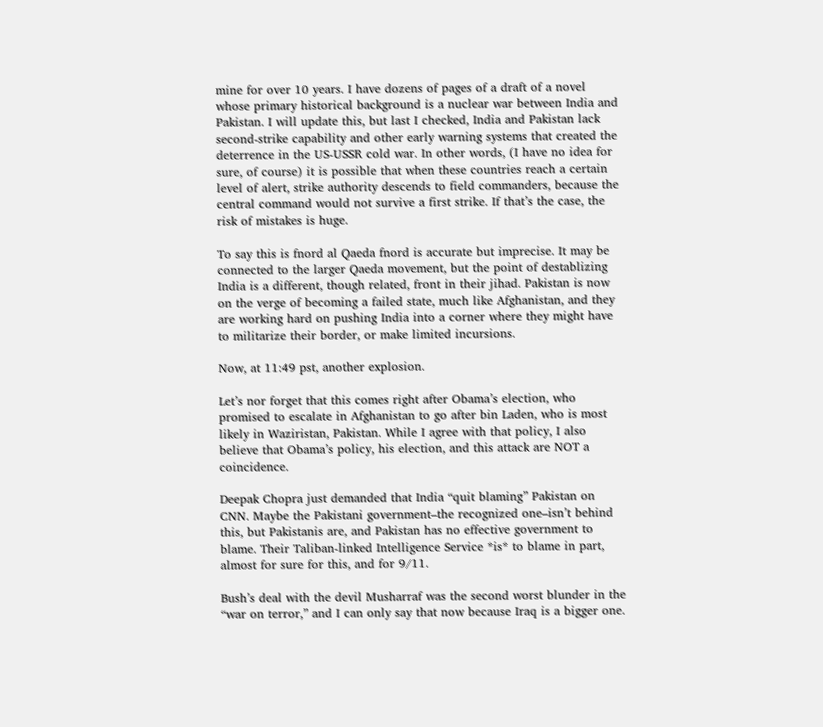mine for over 10 years. I have dozens of pages of a draft of a novel whose primary historical background is a nuclear war between India and Pakistan. I will update this, but last I checked, India and Pakistan lack second-strike capability and other early warning systems that created the deterrence in the US-USSR cold war. In other words, (I have no idea for sure, of course) it is possible that when these countries reach a certain level of alert, strike authority descends to field commanders, because the central command would not survive a first strike. If that’s the case, the risk of mistakes is huge.

To say this is fnord al Qaeda fnord is accurate but imprecise. It may be connected to the larger Qaeda movement, but the point of destablizing India is a different, though related, front in their jihad. Pakistan is now on the verge of becoming a failed state, much like Afghanistan, and they are working hard on pushing India into a corner where they might have to militarize their border, or make limited incursions.

Now, at 11:49 pst, another explosion.

Let’s nor forget that this comes right after Obama’s election, who promised to escalate in Afghanistan to go after bin Laden, who is most likely in Waziristan, Pakistan. While I agree with that policy, I also believe that Obama’s policy, his election, and this attack are NOT a coincidence.

Deepak Chopra just demanded that India “quit blaming” Pakistan on CNN. Maybe the Pakistani government–the recognized one–isn’t behind this, but Pakistanis are, and Pakistan has no effective government to blame. Their Taliban-linked Intelligence Service *is* to blame in part, almost for sure for this, and for 9/11.

Bush’s deal with the devil Musharraf was the second worst blunder in the “war on terror,” and I can only say that now because Iraq is a bigger one.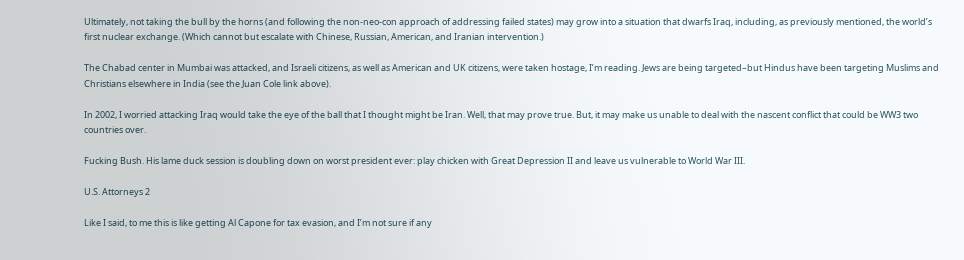Ultimately, not taking the bull by the horns (and following the non-neo-con approach of addressing failed states) may grow into a situation that dwarfs Iraq, including, as previously mentioned, the world’s first nuclear exchange. (Which cannot but escalate with Chinese, Russian, American, and Iranian intervention.)

The Chabad center in Mumbai was attacked, and Israeli citizens, as well as American and UK citizens, were taken hostage, I’m reading. Jews are being targeted–but Hindus have been targeting Muslims and Christians elsewhere in India (see the Juan Cole link above).

In 2002, I worried attacking Iraq would take the eye of the ball that I thought might be Iran. Well, that may prove true. But, it may make us unable to deal with the nascent conflict that could be WW3 two countries over.

Fucking Bush. His lame duck session is doubling down on worst president ever: play chicken with Great Depression II and leave us vulnerable to World War III.

U.S. Attorneys 2

Like I said, to me this is like getting Al Capone for tax evasion, and I’m not sure if any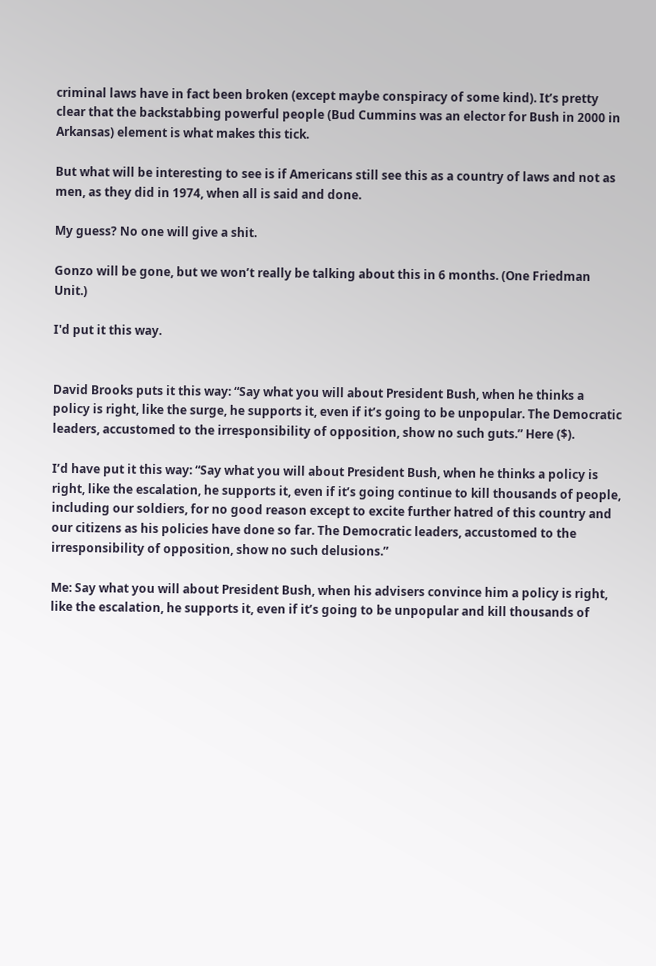criminal laws have in fact been broken (except maybe conspiracy of some kind). It’s pretty clear that the backstabbing powerful people (Bud Cummins was an elector for Bush in 2000 in Arkansas) element is what makes this tick.

But what will be interesting to see is if Americans still see this as a country of laws and not as men, as they did in 1974, when all is said and done.

My guess? No one will give a shit.

Gonzo will be gone, but we won’t really be talking about this in 6 months. (One Friedman Unit.)

I'd put it this way.


David Brooks puts it this way: “Say what you will about President Bush, when he thinks a policy is right, like the surge, he supports it, even if it’s going to be unpopular. The Democratic leaders, accustomed to the irresponsibility of opposition, show no such guts.” Here ($).

I’d have put it this way: “Say what you will about President Bush, when he thinks a policy is right, like the escalation, he supports it, even if it’s going continue to kill thousands of people, including our soldiers, for no good reason except to excite further hatred of this country and our citizens as his policies have done so far. The Democratic leaders, accustomed to the irresponsibility of opposition, show no such delusions.”

Me: Say what you will about President Bush, when his advisers convince him a policy is right, like the escalation, he supports it, even if it’s going to be unpopular and kill thousands of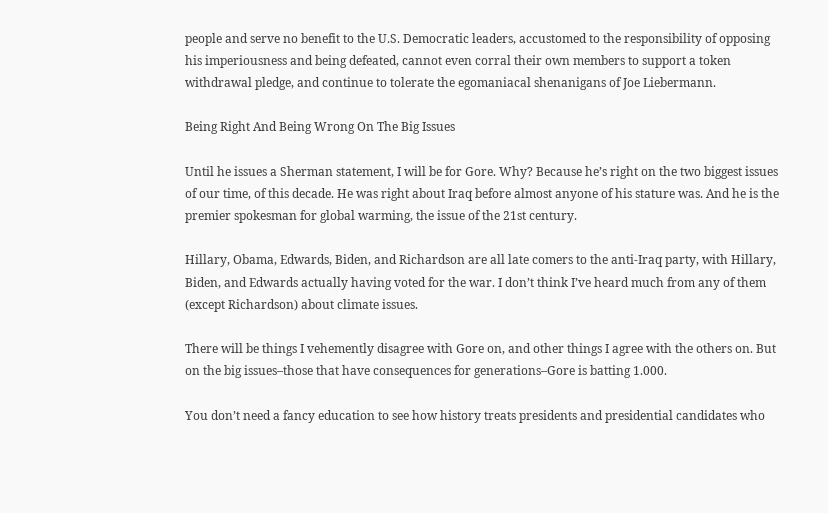people and serve no benefit to the U.S. Democratic leaders, accustomed to the responsibility of opposing his imperiousness and being defeated, cannot even corral their own members to support a token withdrawal pledge, and continue to tolerate the egomaniacal shenanigans of Joe Liebermann.

Being Right And Being Wrong On The Big Issues

Until he issues a Sherman statement, I will be for Gore. Why? Because he’s right on the two biggest issues of our time, of this decade. He was right about Iraq before almost anyone of his stature was. And he is the premier spokesman for global warming, the issue of the 21st century.

Hillary, Obama, Edwards, Biden, and Richardson are all late comers to the anti-Iraq party, with Hillary, Biden, and Edwards actually having voted for the war. I don’t think I’ve heard much from any of them (except Richardson) about climate issues.

There will be things I vehemently disagree with Gore on, and other things I agree with the others on. But on the big issues–those that have consequences for generations–Gore is batting 1.000.

You don’t need a fancy education to see how history treats presidents and presidential candidates who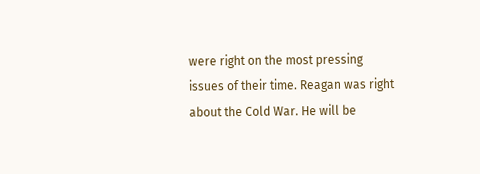were right on the most pressing issues of their time. Reagan was right about the Cold War. He will be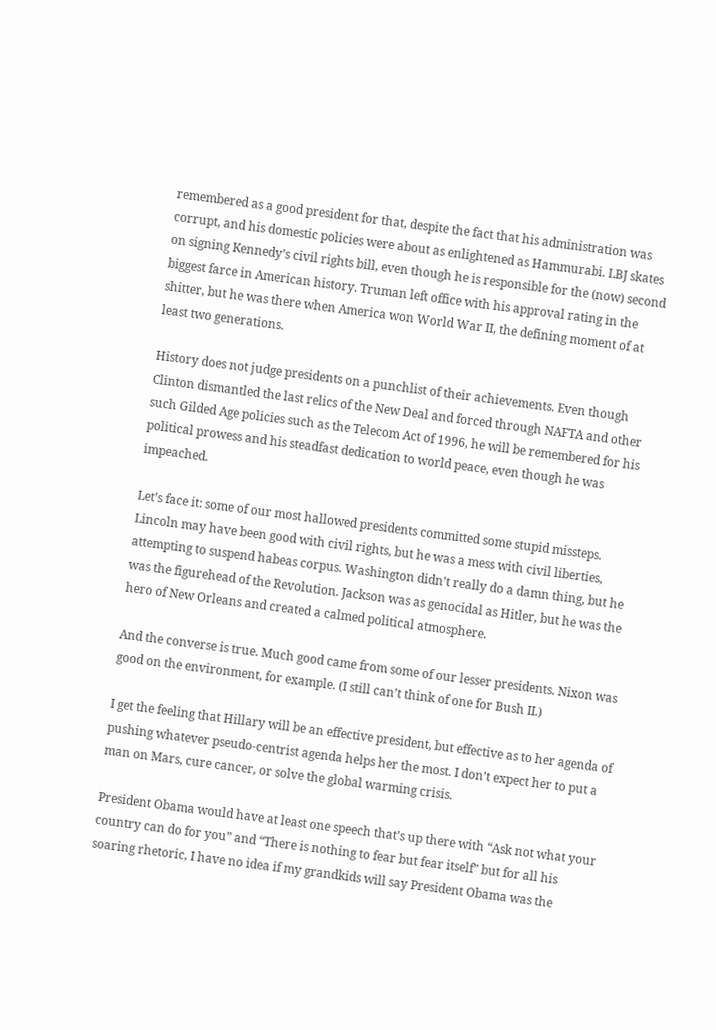remembered as a good president for that, despite the fact that his administration was corrupt, and his domestic policies were about as enlightened as Hammurabi. LBJ skates on signing Kennedy’s civil rights bill, even though he is responsible for the (now) second biggest farce in American history. Truman left office with his approval rating in the shitter, but he was there when America won World War II, the defining moment of at least two generations.

History does not judge presidents on a punchlist of their achievements. Even though Clinton dismantled the last relics of the New Deal and forced through NAFTA and other such Gilded Age policies such as the Telecom Act of 1996, he will be remembered for his political prowess and his steadfast dedication to world peace, even though he was impeached.

Let’s face it: some of our most hallowed presidents committed some stupid missteps. Lincoln may have been good with civil rights, but he was a mess with civil liberties, attempting to suspend habeas corpus. Washington didn’t really do a damn thing, but he was the figurehead of the Revolution. Jackson was as genocidal as Hitler, but he was the hero of New Orleans and created a calmed political atmosphere.

And the converse is true. Much good came from some of our lesser presidents. Nixon was good on the environment, for example. (I still can’t think of one for Bush II.)

I get the feeling that Hillary will be an effective president, but effective as to her agenda of pushing whatever pseudo-centrist agenda helps her the most. I don’t expect her to put a man on Mars, cure cancer, or solve the global warming crisis.

President Obama would have at least one speech that’s up there with “Ask not what your country can do for you” and “There is nothing to fear but fear itself” but for all his soaring rhetoric, I have no idea if my grandkids will say President Obama was the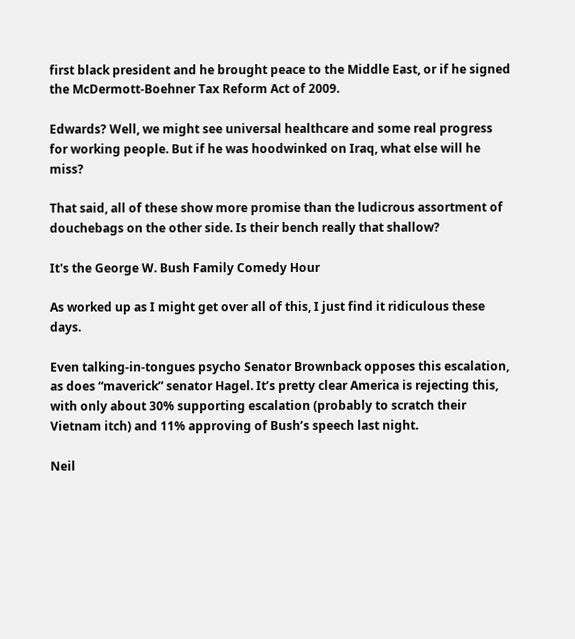first black president and he brought peace to the Middle East, or if he signed the McDermott-Boehner Tax Reform Act of 2009.

Edwards? Well, we might see universal healthcare and some real progress for working people. But if he was hoodwinked on Iraq, what else will he miss?

That said, all of these show more promise than the ludicrous assortment of douchebags on the other side. Is their bench really that shallow?

It's the George W. Bush Family Comedy Hour

As worked up as I might get over all of this, I just find it ridiculous these days.

Even talking-in-tongues psycho Senator Brownback opposes this escalation, as does “maverick” senator Hagel. It’s pretty clear America is rejecting this, with only about 30% supporting escalation (probably to scratch their Vietnam itch) and 11% approving of Bush’s speech last night.

Neil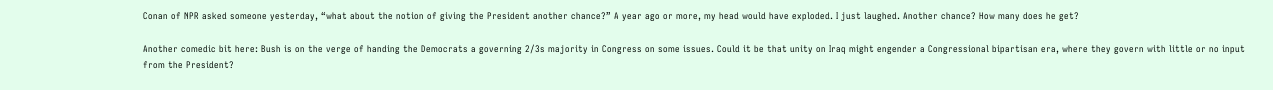Conan of NPR asked someone yesterday, “what about the notion of giving the President another chance?” A year ago or more, my head would have exploded. I just laughed. Another chance? How many does he get?

Another comedic bit here: Bush is on the verge of handing the Democrats a governing 2/3s majority in Congress on some issues. Could it be that unity on Iraq might engender a Congressional bipartisan era, where they govern with little or no input from the President?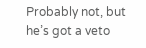Probably not, but he’s got a veto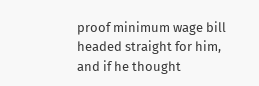proof minimum wage bill headed straight for him, and if he thought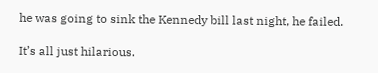he was going to sink the Kennedy bill last night, he failed.

It’s all just hilarious.